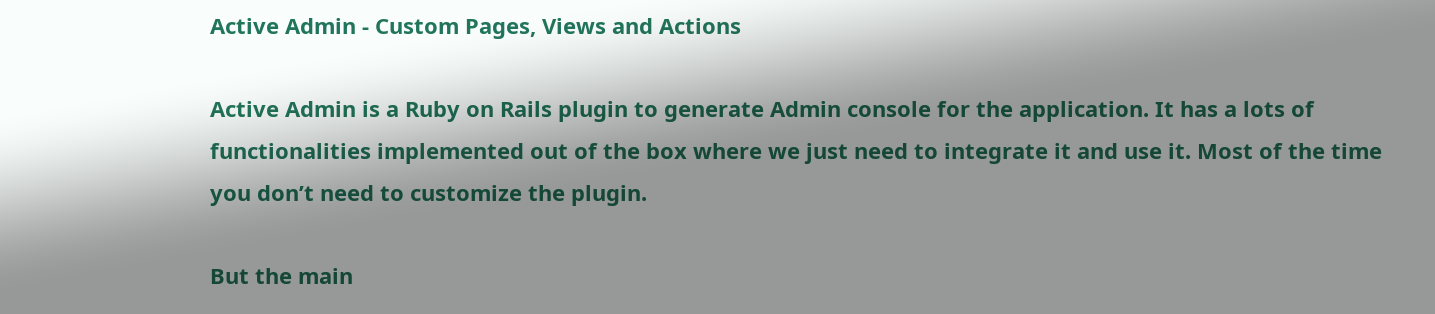Active Admin - Custom Pages, Views and Actions

Active Admin is a Ruby on Rails plugin to generate Admin console for the application. It has a lots of functionalities implemented out of the box where we just need to integrate it and use it. Most of the time you don’t need to customize the plugin.

But the main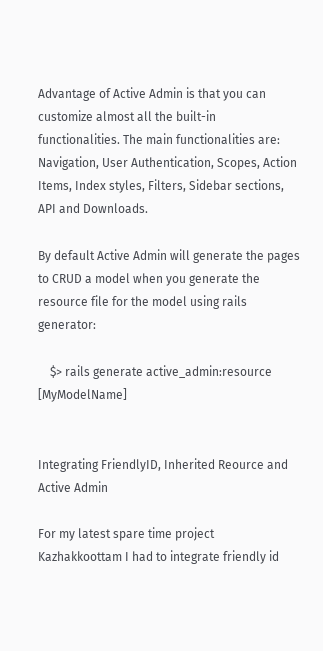Advantage of Active Admin is that you can customize almost all the built-in functionalities. The main functionalities are: Navigation, User Authentication, Scopes, Action Items, Index styles, Filters, Sidebar sections, API and Downloads.

By default Active Admin will generate the pages to CRUD a model when you generate the resource file for the model using rails generator:

    $> rails generate active_admin:resource [MyModelName]


Integrating FriendlyID, Inherited Reource and Active Admin

For my latest spare time project Kazhakkoottam I had to integrate friendly id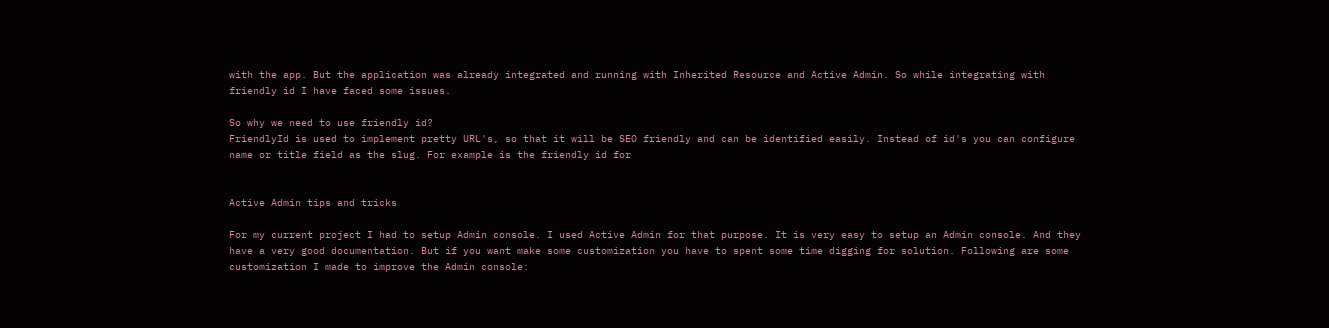with the app. But the application was already integrated and running with Inherited Resource and Active Admin. So while integrating with friendly id I have faced some issues.

So why we need to use friendly id?
FriendlyId is used to implement pretty URL's, so that it will be SEO friendly and can be identified easily. Instead of id's you can configure name or title field as the slug. For example is the friendly id for


Active Admin tips and tricks

For my current project I had to setup Admin console. I used Active Admin for that purpose. It is very easy to setup an Admin console. And they have a very good documentation. But if you want make some customization you have to spent some time digging for solution. Following are some customization I made to improve the Admin console: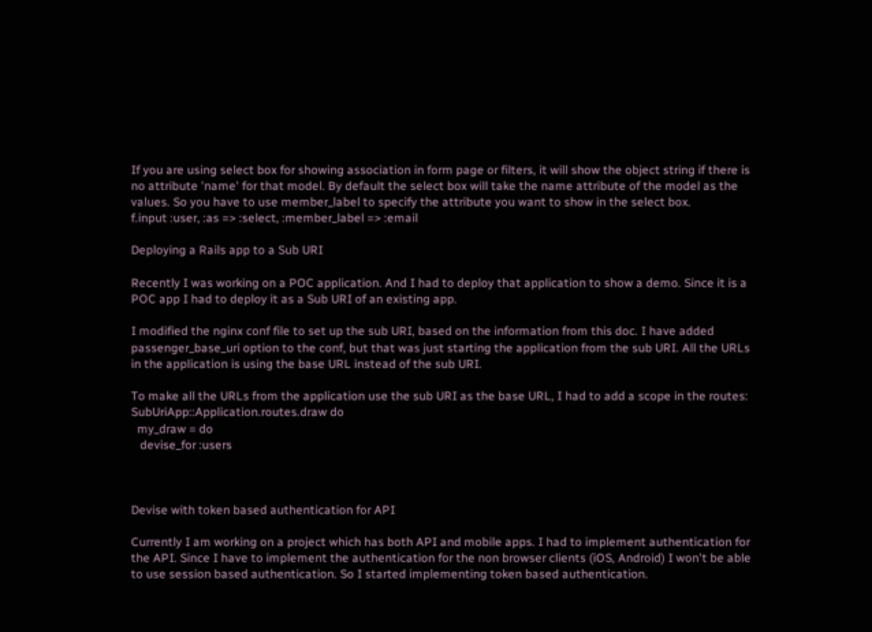If you are using select box for showing association in form page or filters, it will show the object string if there is no attribute 'name' for that model. By default the select box will take the name attribute of the model as the values. So you have to use member_label to specify the attribute you want to show in the select box.
f.input :user, :as => :select, :member_label => :email

Deploying a Rails app to a Sub URI

Recently I was working on a POC application. And I had to deploy that application to show a demo. Since it is a POC app I had to deploy it as a Sub URI of an existing app.

I modified the nginx conf file to set up the sub URI, based on the information from this doc. I have added passenger_base_uri option to the conf, but that was just starting the application from the sub URI. All the URLs in the application is using the base URL instead of the sub URI.

To make all the URLs from the application use the sub URI as the base URL, I had to add a scope in the routes:
SubUriApp::Application.routes.draw do
  my_draw = do
   devise_for :users



Devise with token based authentication for API

Currently I am working on a project which has both API and mobile apps. I had to implement authentication for the API. Since I have to implement the authentication for the non browser clients (iOS, Android) I won't be able to use session based authentication. So I started implementing token based authentication.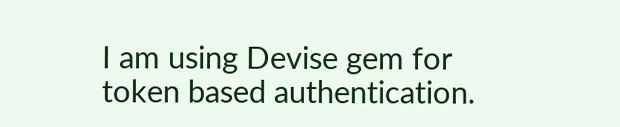I am using Devise gem for token based authentication.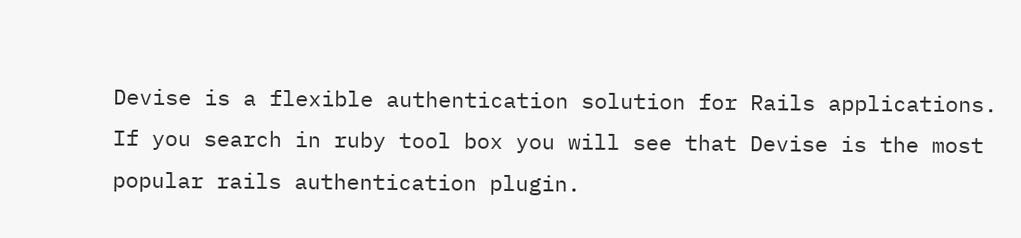Devise is a flexible authentication solution for Rails applications. If you search in ruby tool box you will see that Devise is the most popular rails authentication plugin.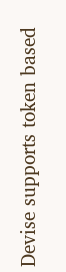Devise supports token based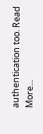authentication too. Read More...